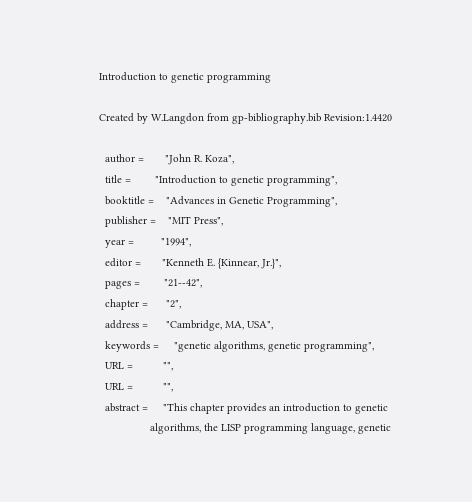Introduction to genetic programming

Created by W.Langdon from gp-bibliography.bib Revision:1.4420

  author =       "John R. Koza",
  title =        "Introduction to genetic programming",
  booktitle =    "Advances in Genetic Programming",
  publisher =    "MIT Press",
  year =         "1994",
  editor =       "Kenneth E. {Kinnear, Jr.}",
  pages =        "21--42",
  chapter =      "2",
  address =      "Cambridge, MA, USA",
  keywords =     "genetic algorithms, genetic programming",
  URL =          "",
  URL =          "",
  abstract =     "This chapter provides an introduction to genetic
                 algorithms, the LISP programming language, genetic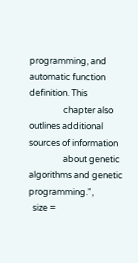programming, and automatic function definition. This
                 chapter also outlines additional sources of information
                 about genetic algorithms and genetic programming.",
  size =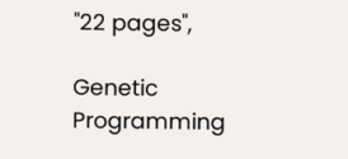"22 pages",

Genetic Programming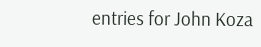entries for John Koza